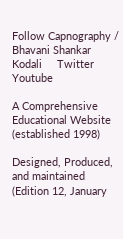Follow Capnography / Bhavani Shankar Kodali     Twitter   Youtube

A Comprehensive Educational Website (established 1998)

Designed, Produced, and maintained (Edition 12, January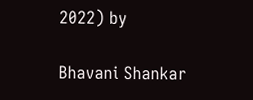2022) by

Bhavani Shankar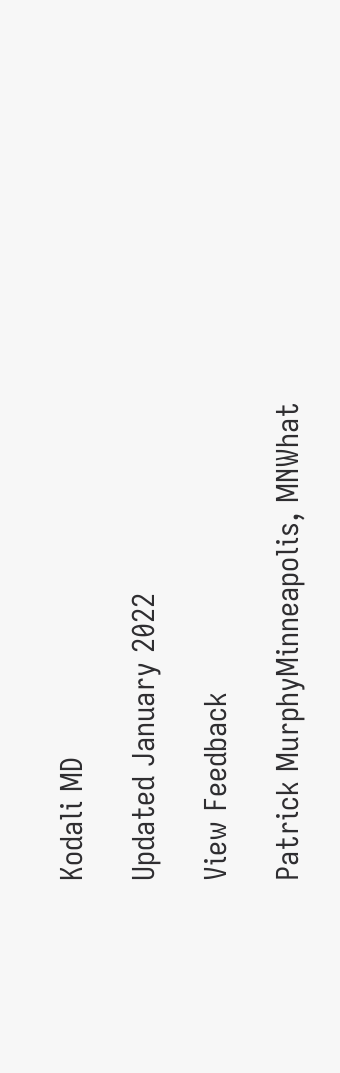Kodali MD

Updated January 2022

View Feedback

Patrick MurphyMinneapolis, MNWhat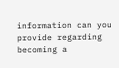information can you provide regarding becoming a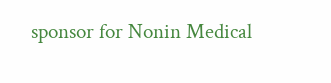sponsor for Nonin Medical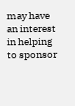may have an interest in helping to sponsor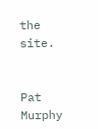the site.


Pat Murphy